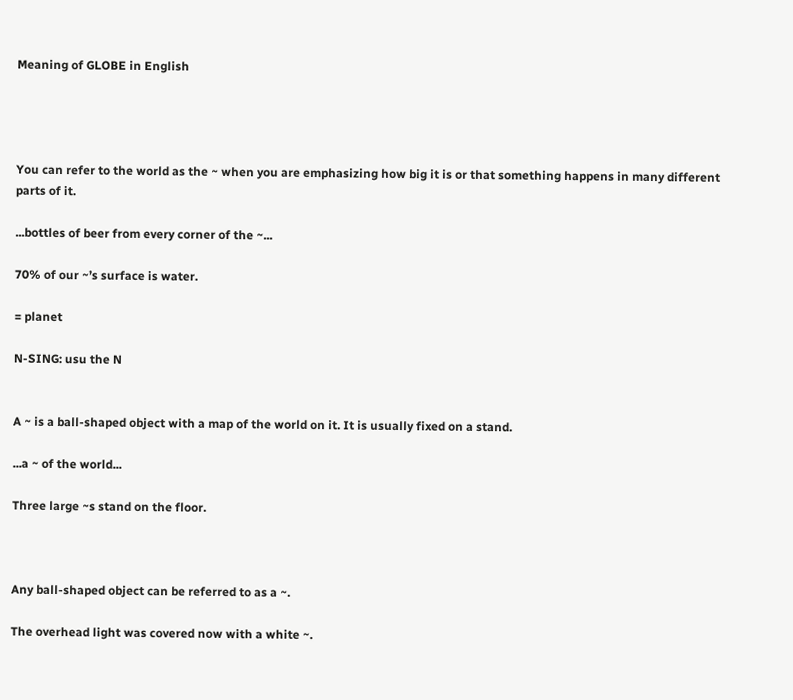Meaning of GLOBE in English




You can refer to the world as the ~ when you are emphasizing how big it is or that something happens in many different parts of it.

...bottles of beer from every corner of the ~...

70% of our ~’s surface is water.

= planet

N-SING: usu the N


A ~ is a ball-shaped object with a map of the world on it. It is usually fixed on a stand.

...a ~ of the world...

Three large ~s stand on the floor.



Any ball-shaped object can be referred to as a ~.

The overhead light was covered now with a white ~.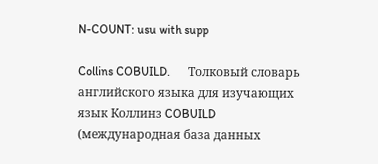N-COUNT: usu with supp

Collins COBUILD.      Толковый словарь английского языка для изучающих язык Коллинз COBUILD (международная база данных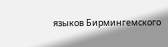языков Бирмингемского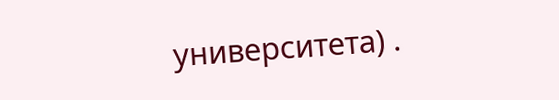университета) .